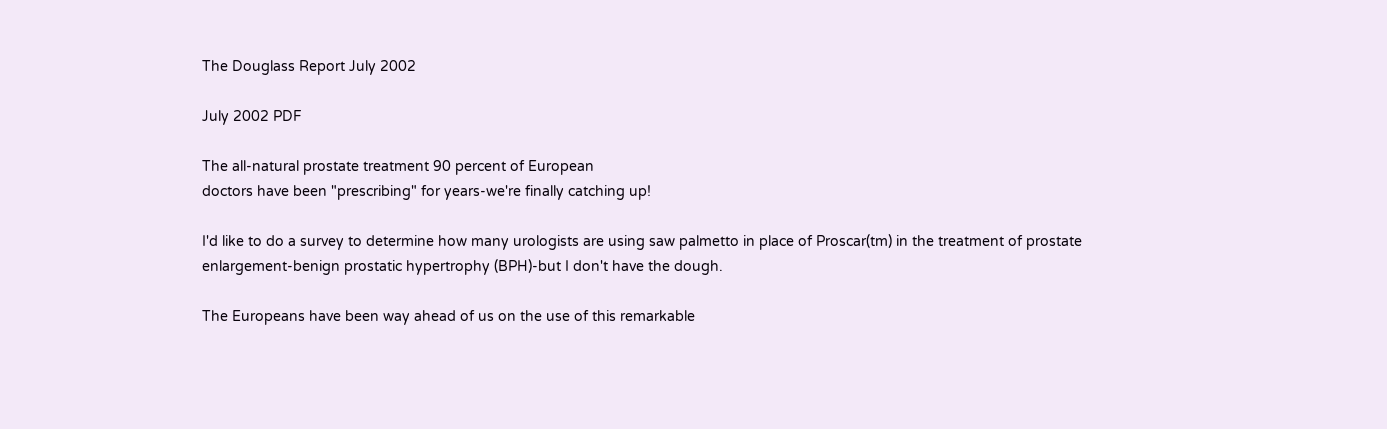The Douglass Report July 2002

July 2002 PDF

The all-natural prostate treatment 90 percent of European
doctors have been "prescribing" for years-we're finally catching up!

I'd like to do a survey to determine how many urologists are using saw palmetto in place of Proscar(tm) in the treatment of prostate enlargement-benign prostatic hypertrophy (BPH)-but I don't have the dough.

The Europeans have been way ahead of us on the use of this remarkable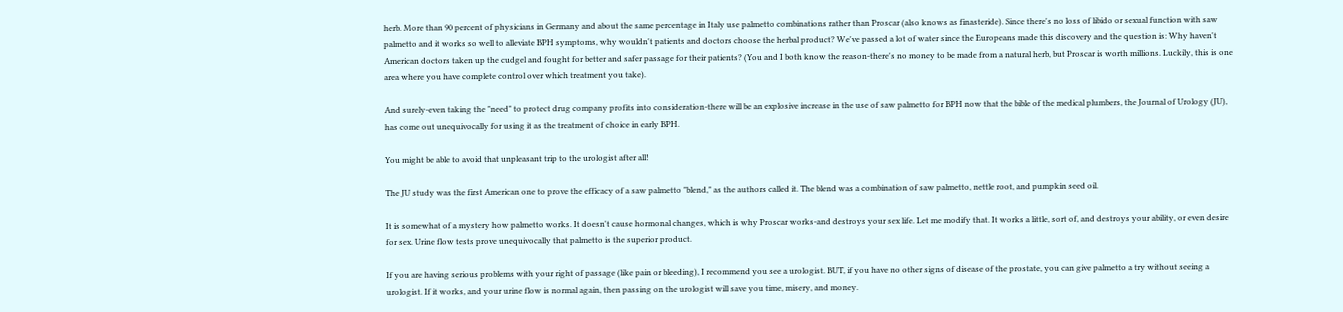herb. More than 90 percent of physicians in Germany and about the same percentage in Italy use palmetto combinations rather than Proscar (also knows as finasteride). Since there's no loss of libido or sexual function with saw palmetto and it works so well to alleviate BPH symptoms, why wouldn't patients and doctors choose the herbal product? We've passed a lot of water since the Europeans made this discovery and the question is: Why haven't American doctors taken up the cudgel and fought for better and safer passage for their patients? (You and I both know the reason-there's no money to be made from a natural herb, but Proscar is worth millions. Luckily, this is one area where you have complete control over which treatment you take).

And surely-even taking the "need" to protect drug company profits into consideration-there will be an explosive increase in the use of saw palmetto for BPH now that the bible of the medical plumbers, the Journal of Urology (JU), has come out unequivocally for using it as the treatment of choice in early BPH.

You might be able to avoid that unpleasant trip to the urologist after all!

The JU study was the first American one to prove the efficacy of a saw palmetto "blend," as the authors called it. The blend was a combination of saw palmetto, nettle root, and pumpkin seed oil.

It is somewhat of a mystery how palmetto works. It doesn't cause hormonal changes, which is why Proscar works-and destroys your sex life. Let me modify that. It works a little, sort of, and destroys your ability, or even desire for sex. Urine flow tests prove unequivocally that palmetto is the superior product.

If you are having serious problems with your right of passage (like pain or bleeding), I recommend you see a urologist. BUT, if you have no other signs of disease of the prostate, you can give palmetto a try without seeing a urologist. If it works, and your urine flow is normal again, then passing on the urologist will save you time, misery, and money.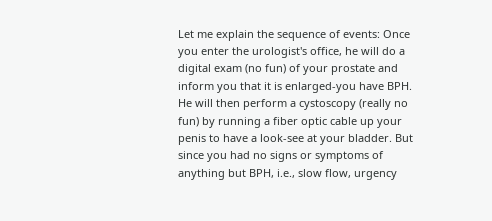Let me explain the sequence of events: Once you enter the urologist's office, he will do a digital exam (no fun) of your prostate and inform you that it is enlarged-you have BPH. He will then perform a cystoscopy (really no fun) by running a fiber optic cable up your penis to have a look-see at your bladder. But since you had no signs or symptoms of anything but BPH, i.e., slow flow, urgency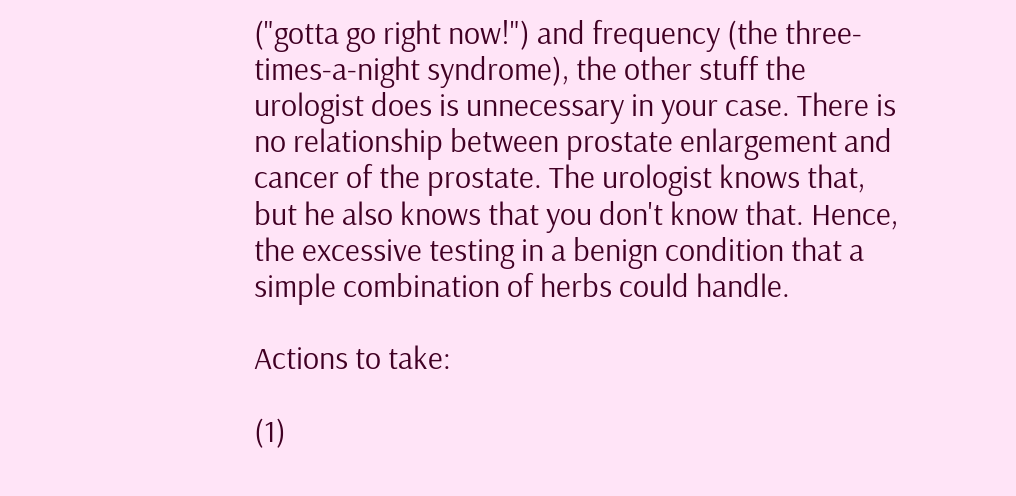("gotta go right now!") and frequency (the three-times-a-night syndrome), the other stuff the urologist does is unnecessary in your case. There is no relationship between prostate enlargement and cancer of the prostate. The urologist knows that, but he also knows that you don't know that. Hence, the excessive testing in a benign condition that a simple combination of herbs could handle.

Actions to take:

(1)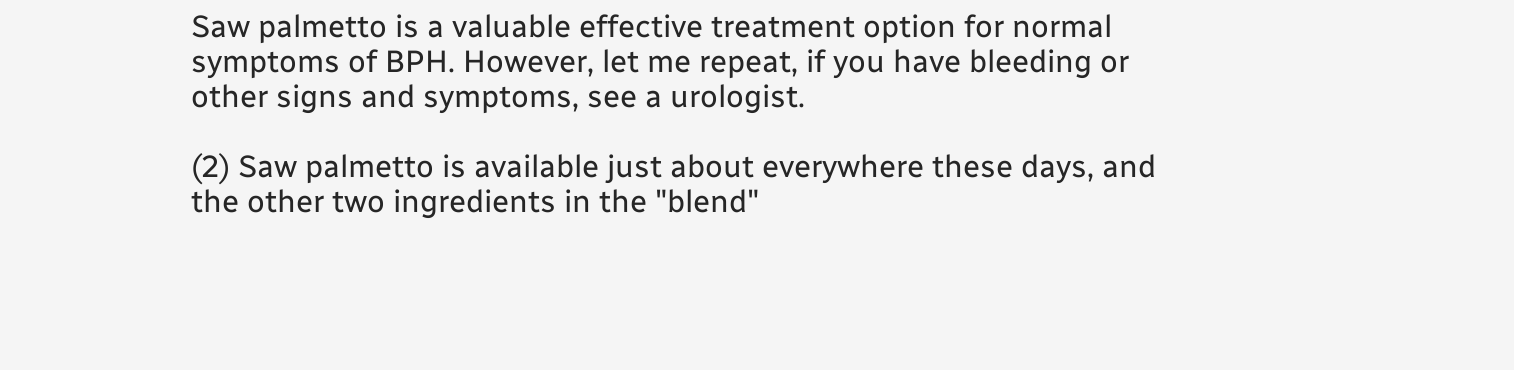Saw palmetto is a valuable effective treatment option for normal symptoms of BPH. However, let me repeat, if you have bleeding or other signs and symptoms, see a urologist.

(2) Saw palmetto is available just about everywhere these days, and the other two ingredients in the "blend"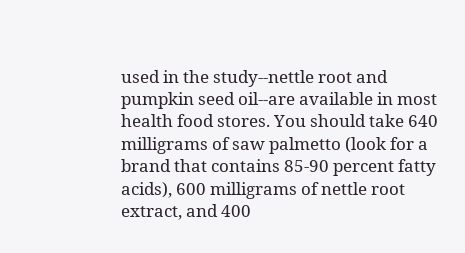used in the study--nettle root and pumpkin seed oil--are available in most health food stores. You should take 640 milligrams of saw palmetto (look for a brand that contains 85-90 percent fatty acids), 600 milligrams of nettle root extract, and 400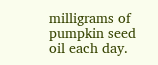milligrams of pumpkin seed oil each day.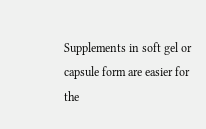Supplements in soft gel or capsule form are easier for the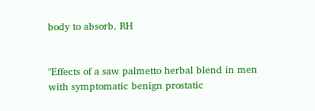body to absorb. RH


"Effects of a saw palmetto herbal blend in men with symptomatic benign prostatic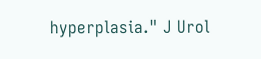hyperplasia." J Urol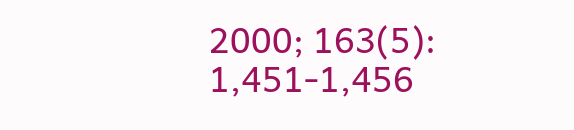2000; 163(5): 1,451-1,456